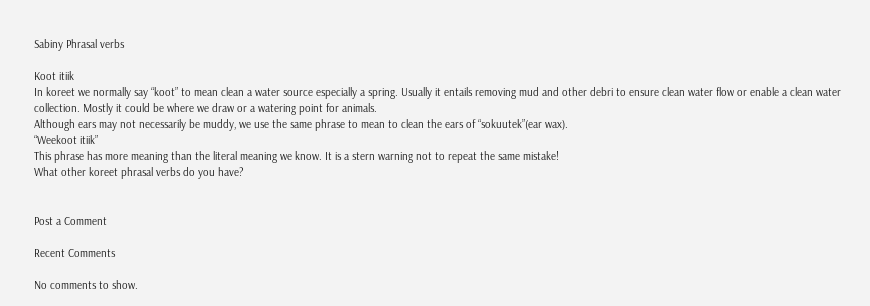Sabiny Phrasal verbs

Koot itiik
In koreet we normally say “koot” to mean clean a water source especially a spring. Usually it entails removing mud and other debri to ensure clean water flow or enable a clean water collection. Mostly it could be where we draw or a watering point for animals.
Although ears may not necessarily be muddy, we use the same phrase to mean to clean the ears of “sokuutek”(ear wax).
“Weekoot itiik”
This phrase has more meaning than the literal meaning we know. It is a stern warning not to repeat the same mistake!
What other koreet phrasal verbs do you have?


Post a Comment

Recent Comments

No comments to show.